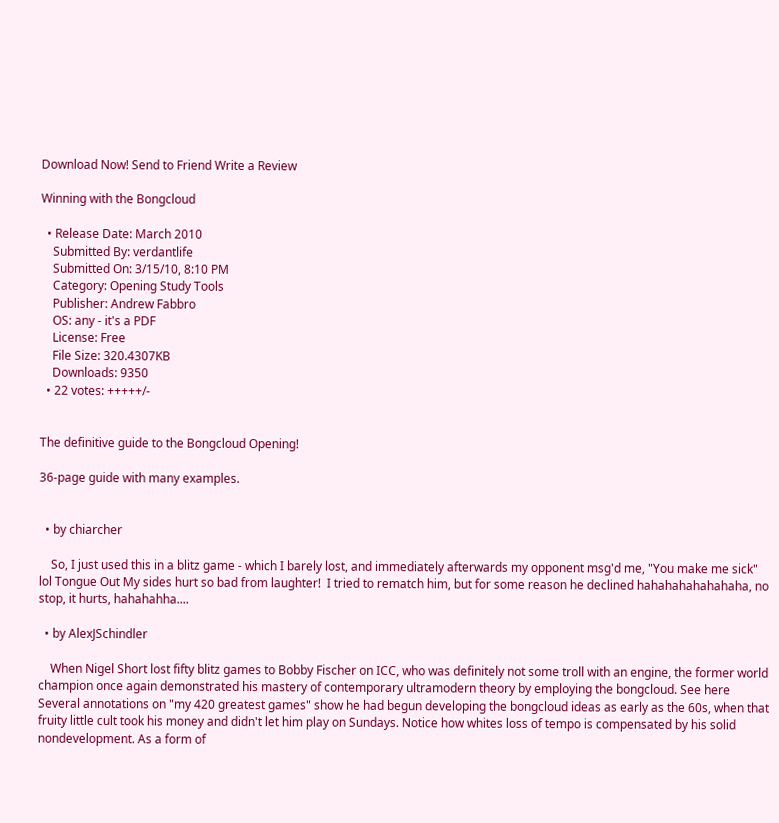Download Now! Send to Friend Write a Review

Winning with the Bongcloud

  • Release Date: March 2010
    Submitted By: verdantlife
    Submitted On: 3/15/10, 8:10 PM
    Category: Opening Study Tools
    Publisher: Andrew Fabbro
    OS: any - it's a PDF
    License: Free
    File Size: 320.4307KB
    Downloads: 9350
  • 22 votes: +++++/-


The definitive guide to the Bongcloud Opening!

36-page guide with many examples.


  • by chiarcher

    So, I just used this in a blitz game - which I barely lost, and immediately afterwards my opponent msg'd me, "You make me sick"  lol Tongue Out My sides hurt so bad from laughter!  I tried to rematch him, but for some reason he declined hahahahahahahaha, no stop, it hurts, hahahahha....

  • by AlexJSchindler

    When Nigel Short lost fifty blitz games to Bobby Fischer on ICC, who was definitely not some troll with an engine, the former world champion once again demonstrated his mastery of contemporary ultramodern theory by employing the bongcloud. See here Several annotations on "my 420 greatest games" show he had begun developing the bongcloud ideas as early as the 60s, when that fruity little cult took his money and didn't let him play on Sundays. Notice how whites loss of tempo is compensated by his solid nondevelopment. As a form of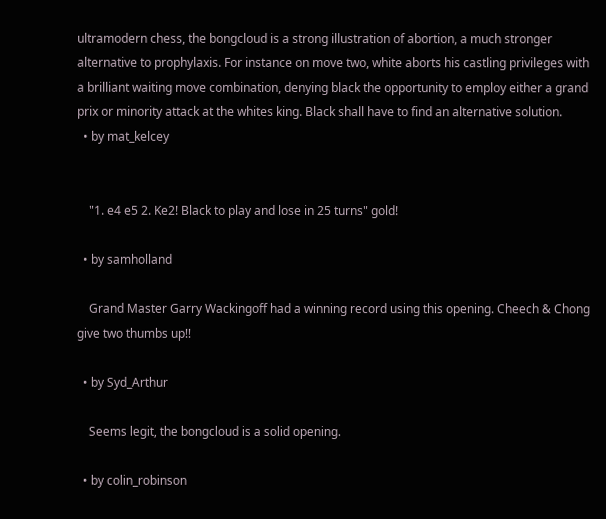ultramodern chess, the bongcloud is a strong illustration of abortion, a much stronger alternative to prophylaxis. For instance on move two, white aborts his castling privileges with a brilliant waiting move combination, denying black the opportunity to employ either a grand prix or minority attack at the whites king. Black shall have to find an alternative solution.
  • by mat_kelcey


    "1. e4 e5 2. Ke2! Black to play and lose in 25 turns" gold!

  • by samholland

    Grand Master Garry Wackingoff had a winning record using this opening. Cheech & Chong give two thumbs up!!

  • by Syd_Arthur

    Seems legit, the bongcloud is a solid opening.

  • by colin_robinson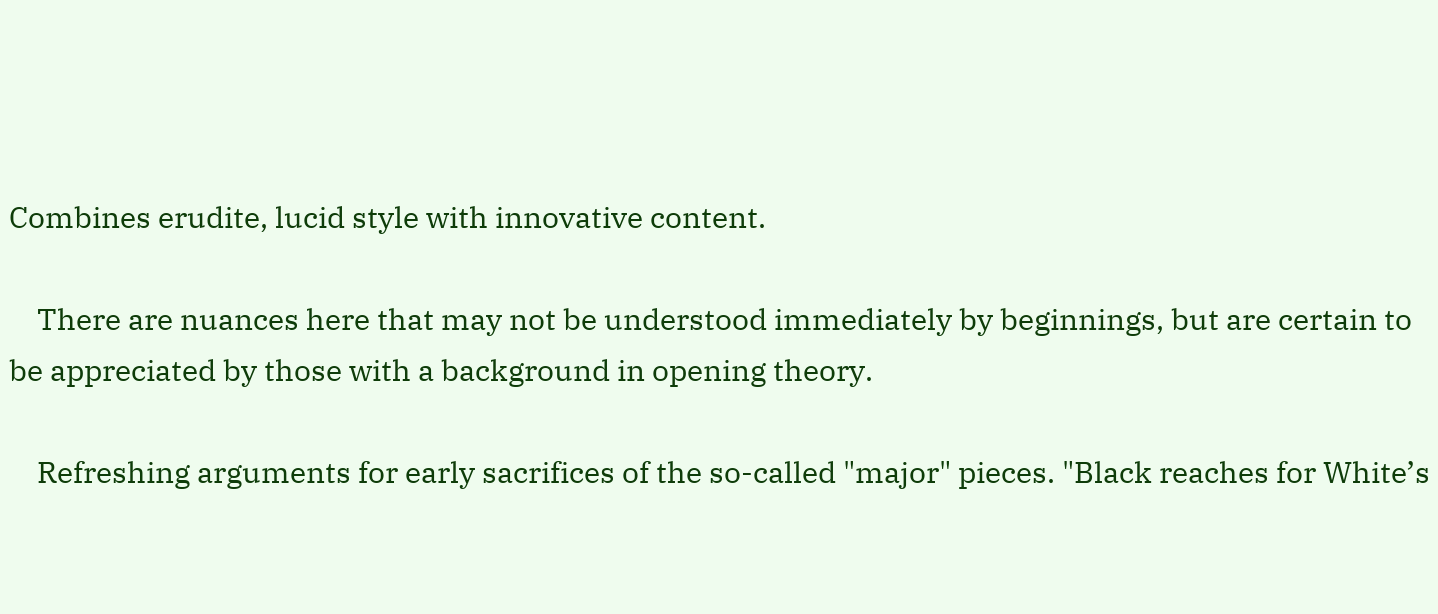Combines erudite, lucid style with innovative content.

    There are nuances here that may not be understood immediately by beginnings, but are certain to be appreciated by those with a background in opening theory.

    Refreshing arguments for early sacrifices of the so-called "major" pieces. "Black reaches for White’s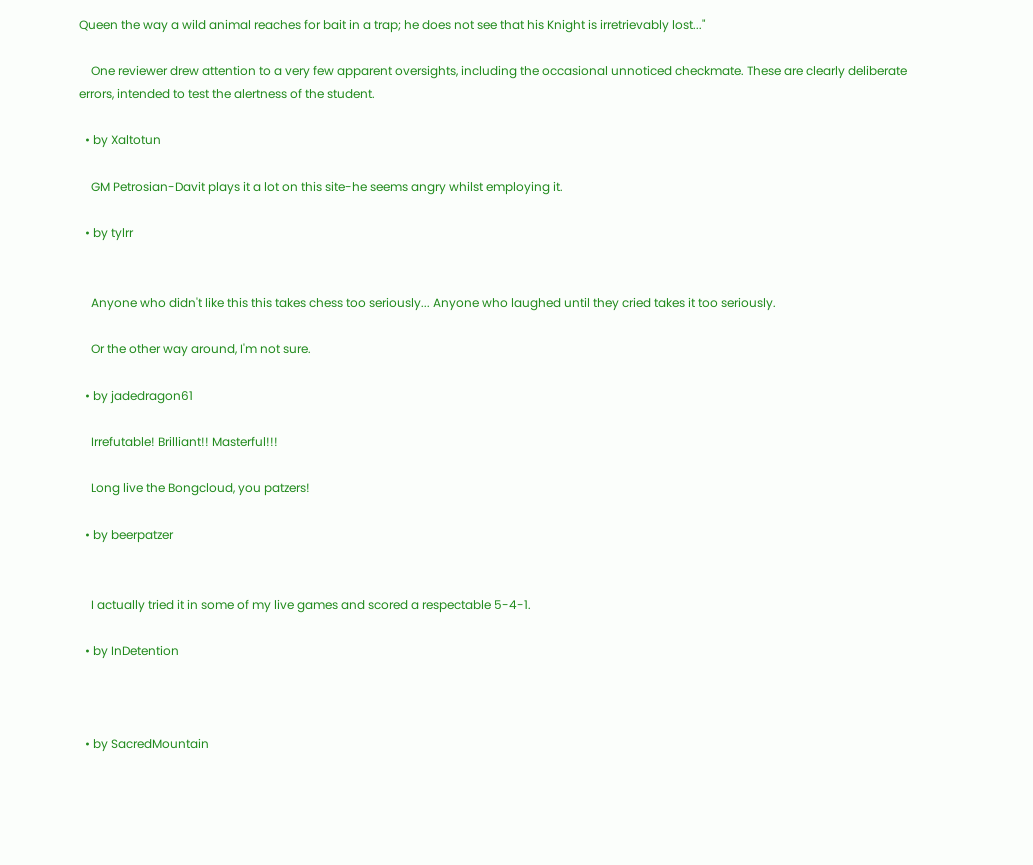Queen the way a wild animal reaches for bait in a trap; he does not see that his Knight is irretrievably lost..."

    One reviewer drew attention to a very few apparent oversights, including the occasional unnoticed checkmate. These are clearly deliberate errors, intended to test the alertness of the student.

  • by Xaltotun

    GM Petrosian-Davit plays it a lot on this site-he seems angry whilst employing it.

  • by tylrr


    Anyone who didn't like this this takes chess too seriously... Anyone who laughed until they cried takes it too seriously.

    Or the other way around, I'm not sure.

  • by jadedragon61

    Irrefutable! Brilliant!! Masterful!!!

    Long live the Bongcloud, you patzers!

  • by beerpatzer


    I actually tried it in some of my live games and scored a respectable 5-4-1.

  • by InDetention



  • by SacredMountain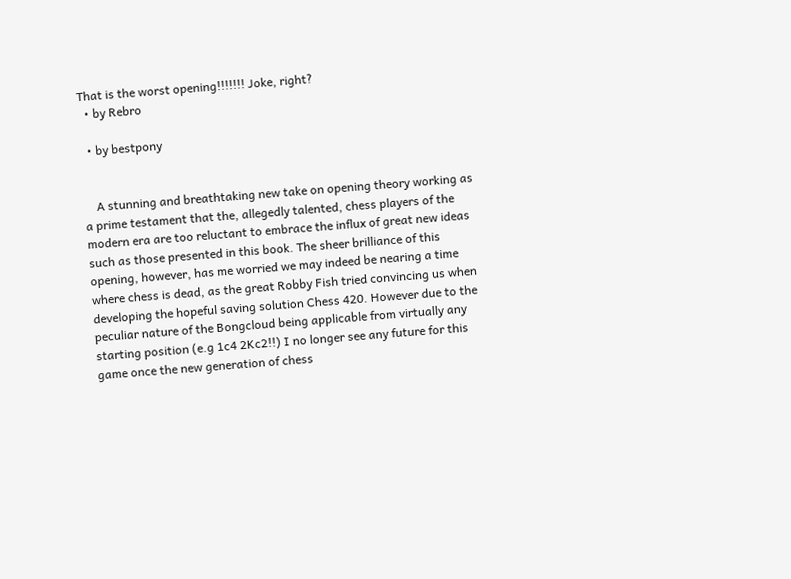That is the worst opening!!!!!!! Joke, right?
  • by Rebro

  • by bestpony


    A stunning and breathtaking new take on opening theory working as a prime testament that the, allegedly talented, chess players of the modern era are too reluctant to embrace the influx of great new ideas such as those presented in this book. The sheer brilliance of this opening, however, has me worried we may indeed be nearing a time where chess is dead, as the great Robby Fish tried convincing us when developing the hopeful saving solution Chess 420. However due to the peculiar nature of the Bongcloud being applicable from virtually any starting position (e.g 1c4 2Kc2!!) I no longer see any future for this game once the new generation of chess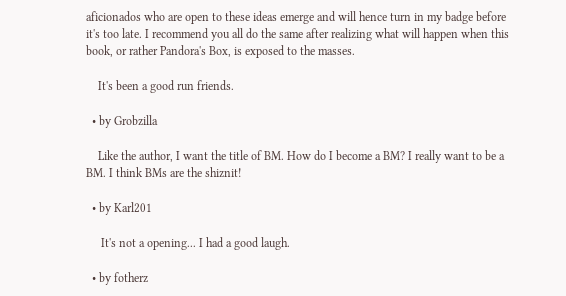aficionados who are open to these ideas emerge and will hence turn in my badge before it's too late. I recommend you all do the same after realizing what will happen when this book, or rather Pandora's Box, is exposed to the masses.

    It's been a good run friends.

  • by Grobzilla

    Like the author, I want the title of BM. How do I become a BM? I really want to be a BM. I think BMs are the shiznit!

  • by Karl201

     It's not a opening... I had a good laugh.

  • by fotherz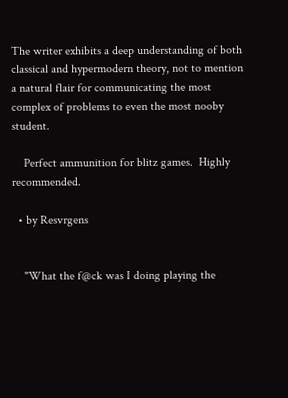The writer exhibits a deep understanding of both classical and hypermodern theory, not to mention a natural flair for communicating the most complex of problems to even the most nooby student.

    Perfect ammunition for blitz games.  Highly recommended.

  • by Resvrgens


    "What the f@ck was I doing playing the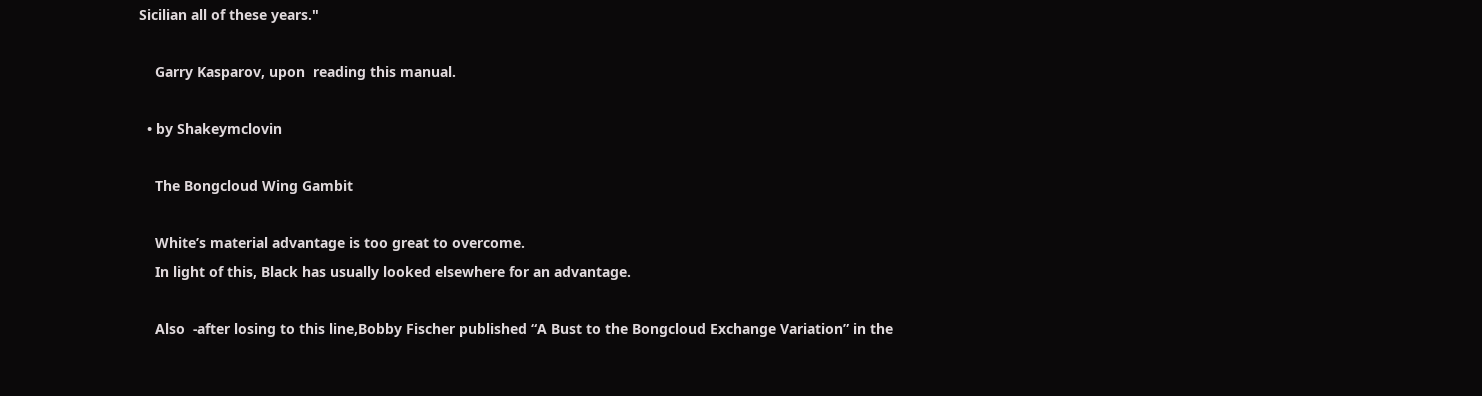Sicilian all of these years."

    Garry Kasparov, upon  reading this manual.

  • by Shakeymclovin

    The Bongcloud Wing Gambit

    White’s material advantage is too great to overcome.
    In light of this, Black has usually looked elsewhere for an advantage.

    Also  -after losing to this line,Bobby Fischer published “A Bust to the Bongcloud Exchange Variation” in the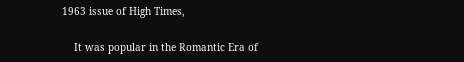1963 issue of High Times,

    It was popular in the Romantic Era of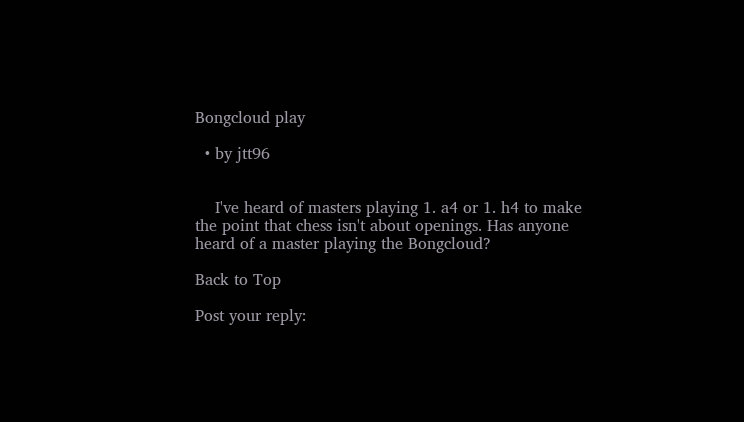Bongcloud play

  • by jtt96


    I've heard of masters playing 1. a4 or 1. h4 to make the point that chess isn't about openings. Has anyone heard of a master playing the Bongcloud?

Back to Top

Post your reply: